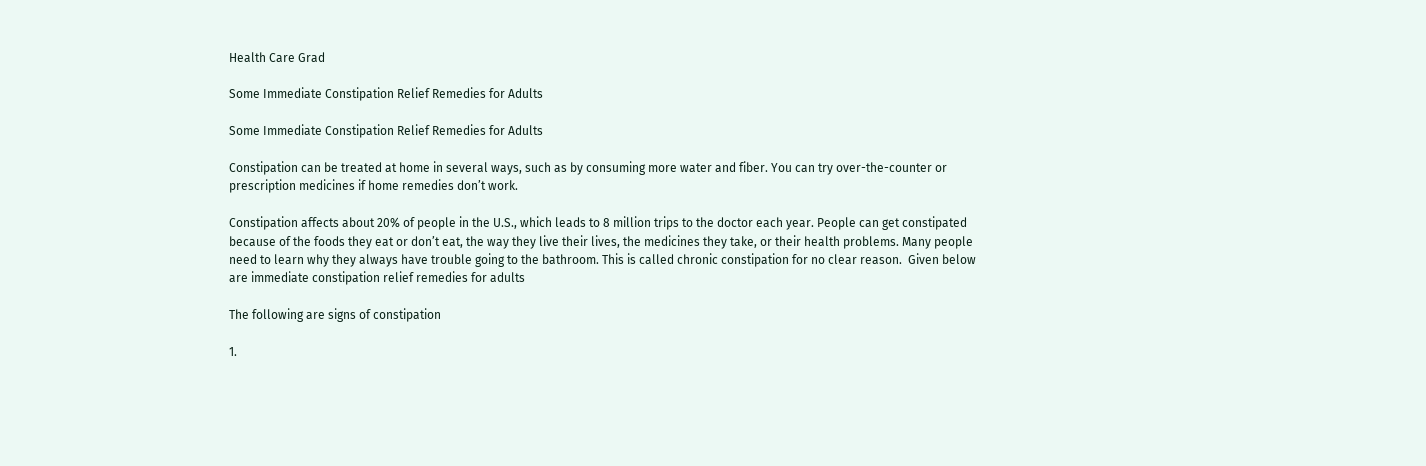Health Care Grad

Some Immediate Constipation Relief Remedies for Adults

Some Immediate Constipation Relief Remedies for Adults

Constipation can be treated at home in several ways, such as by consuming more water and fiber. You can try over-the-counter or prescription medicines if home remedies don’t work.

Constipation affects about 20% of people in the U.S., which leads to 8 million trips to the doctor each year. People can get constipated because of the foods they eat or don’t eat, the way they live their lives, the medicines they take, or their health problems. Many people need to learn why they always have trouble going to the bathroom. This is called chronic constipation for no clear reason.  Given below are immediate constipation relief remedies for adults

The following are signs of constipation

1.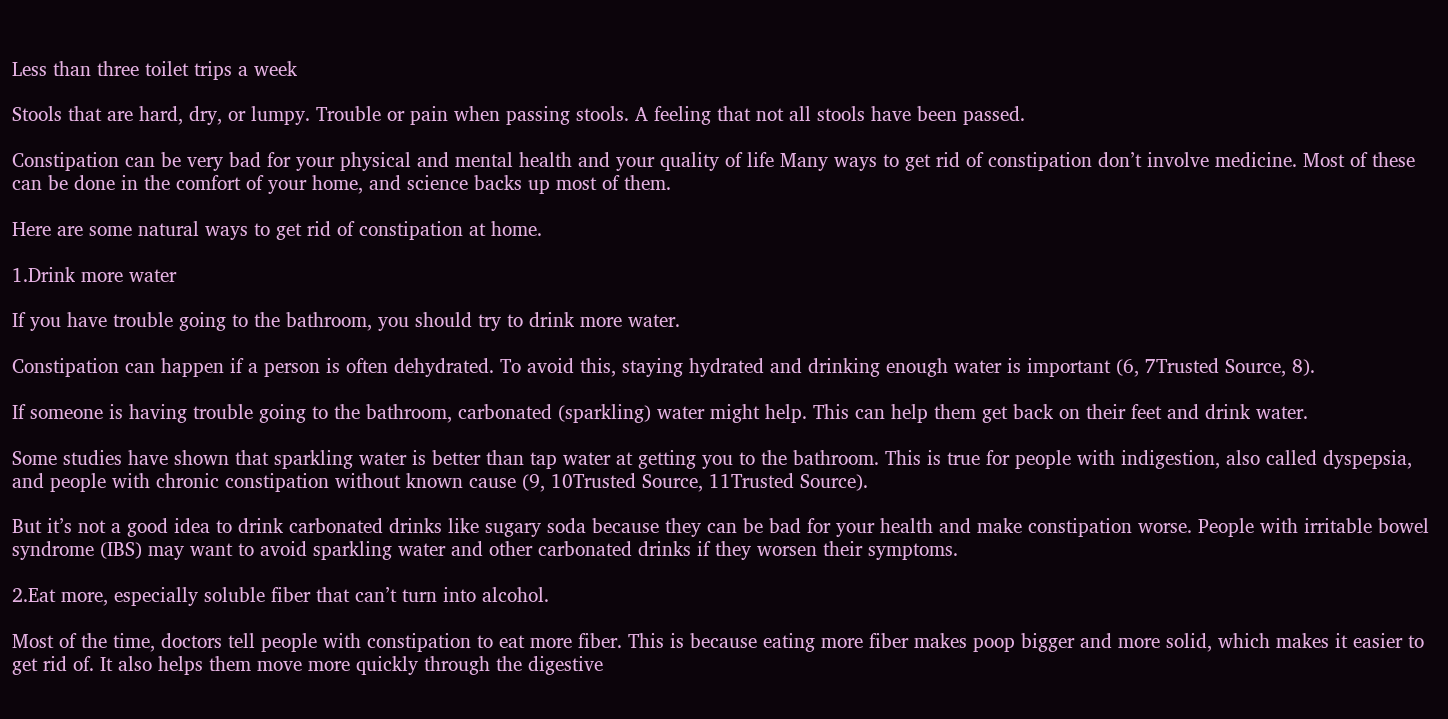Less than three toilet trips a week

Stools that are hard, dry, or lumpy. Trouble or pain when passing stools. A feeling that not all stools have been passed.

Constipation can be very bad for your physical and mental health and your quality of life Many ways to get rid of constipation don’t involve medicine. Most of these can be done in the comfort of your home, and science backs up most of them.

Here are some natural ways to get rid of constipation at home.

1.Drink more water

If you have trouble going to the bathroom, you should try to drink more water.

Constipation can happen if a person is often dehydrated. To avoid this, staying hydrated and drinking enough water is important (6, 7Trusted Source, 8).

If someone is having trouble going to the bathroom, carbonated (sparkling) water might help. This can help them get back on their feet and drink water.

Some studies have shown that sparkling water is better than tap water at getting you to the bathroom. This is true for people with indigestion, also called dyspepsia, and people with chronic constipation without known cause (9, 10Trusted Source, 11Trusted Source).

But it’s not a good idea to drink carbonated drinks like sugary soda because they can be bad for your health and make constipation worse. People with irritable bowel syndrome (IBS) may want to avoid sparkling water and other carbonated drinks if they worsen their symptoms.

2.Eat more, especially soluble fiber that can’t turn into alcohol.

Most of the time, doctors tell people with constipation to eat more fiber. This is because eating more fiber makes poop bigger and more solid, which makes it easier to get rid of. It also helps them move more quickly through the digestive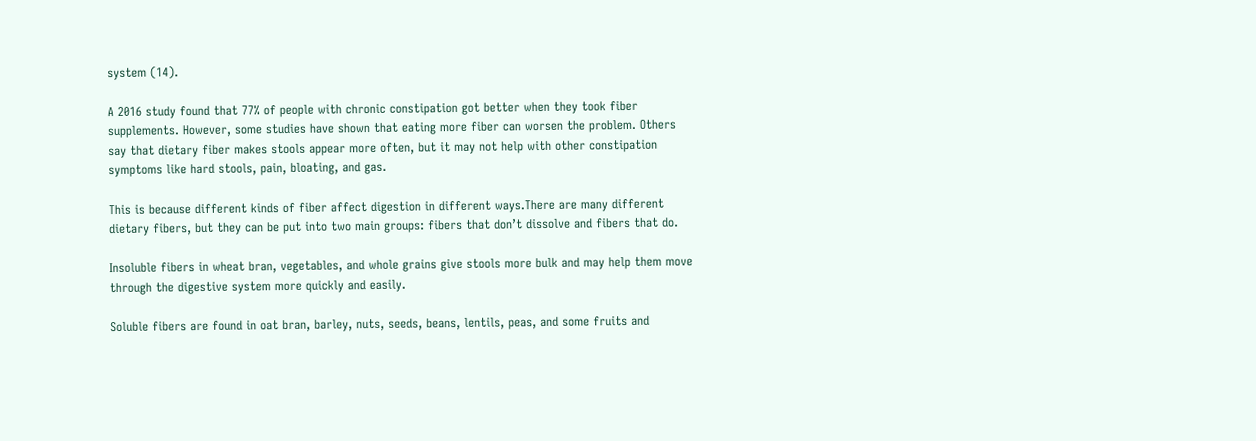system (14).

A 2016 study found that 77% of people with chronic constipation got better when they took fiber supplements. However, some studies have shown that eating more fiber can worsen the problem. Others say that dietary fiber makes stools appear more often, but it may not help with other constipation symptoms like hard stools, pain, bloating, and gas.

This is because different kinds of fiber affect digestion in different ways.There are many different dietary fibers, but they can be put into two main groups: fibers that don’t dissolve and fibers that do.

Insoluble fibers in wheat bran, vegetables, and whole grains give stools more bulk and may help them move through the digestive system more quickly and easily.

Soluble fibers are found in oat bran, barley, nuts, seeds, beans, lentils, peas, and some fruits and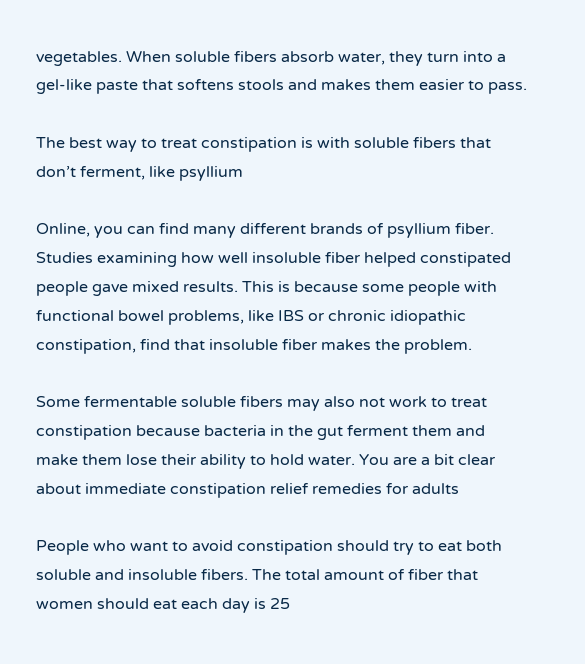vegetables. When soluble fibers absorb water, they turn into a gel-like paste that softens stools and makes them easier to pass.

The best way to treat constipation is with soluble fibers that don’t ferment, like psyllium

Online, you can find many different brands of psyllium fiber. Studies examining how well insoluble fiber helped constipated people gave mixed results. This is because some people with functional bowel problems, like IBS or chronic idiopathic constipation, find that insoluble fiber makes the problem.

Some fermentable soluble fibers may also not work to treat constipation because bacteria in the gut ferment them and make them lose their ability to hold water. You are a bit clear about immediate constipation relief remedies for adults

People who want to avoid constipation should try to eat both soluble and insoluble fibers. The total amount of fiber that women should eat each day is 25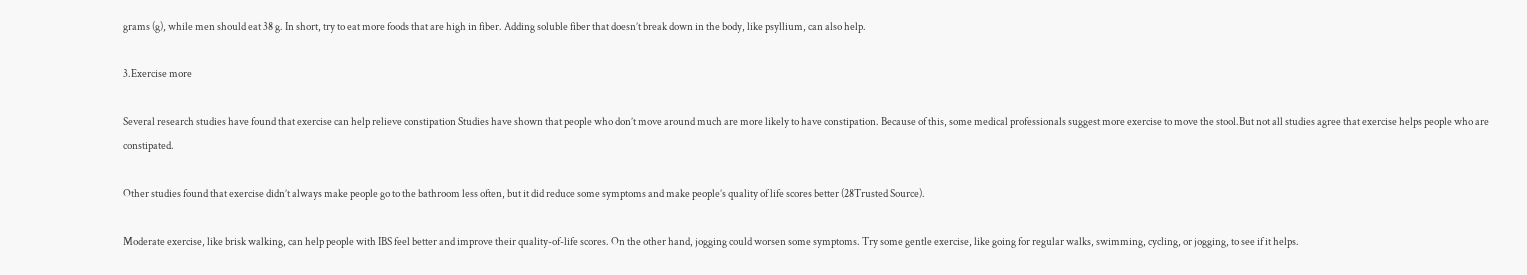grams (g), while men should eat 38 g. In short, try to eat more foods that are high in fiber. Adding soluble fiber that doesn’t break down in the body, like psyllium, can also help.

3.Exercise more

Several research studies have found that exercise can help relieve constipation Studies have shown that people who don’t move around much are more likely to have constipation. Because of this, some medical professionals suggest more exercise to move the stool.But not all studies agree that exercise helps people who are constipated.

Other studies found that exercise didn’t always make people go to the bathroom less often, but it did reduce some symptoms and make people’s quality of life scores better (28Trusted Source).

Moderate exercise, like brisk walking, can help people with IBS feel better and improve their quality-of-life scores. On the other hand, jogging could worsen some symptoms. Try some gentle exercise, like going for regular walks, swimming, cycling, or jogging, to see if it helps.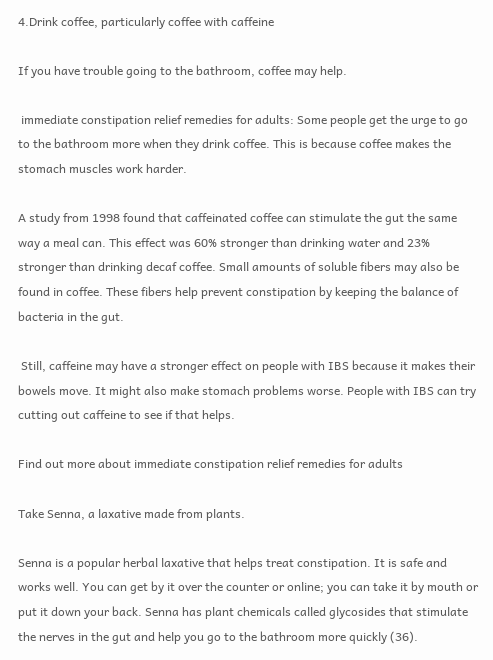4.Drink coffee, particularly coffee with caffeine

If you have trouble going to the bathroom, coffee may help.

 immediate constipation relief remedies for adults: Some people get the urge to go to the bathroom more when they drink coffee. This is because coffee makes the stomach muscles work harder.

A study from 1998 found that caffeinated coffee can stimulate the gut the same way a meal can. This effect was 60% stronger than drinking water and 23% stronger than drinking decaf coffee. Small amounts of soluble fibers may also be found in coffee. These fibers help prevent constipation by keeping the balance of bacteria in the gut.

 Still, caffeine may have a stronger effect on people with IBS because it makes their bowels move. It might also make stomach problems worse. People with IBS can try cutting out caffeine to see if that helps.

Find out more about immediate constipation relief remedies for adults

Take Senna, a laxative made from plants.

Senna is a popular herbal laxative that helps treat constipation. It is safe and works well. You can get by it over the counter or online; you can take it by mouth or put it down your back. Senna has plant chemicals called glycosides that stimulate the nerves in the gut and help you go to the bathroom more quickly (36).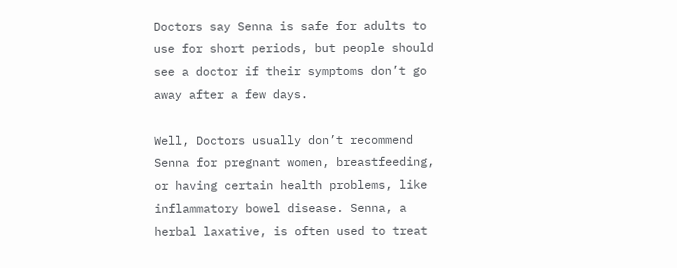Doctors say Senna is safe for adults to use for short periods, but people should see a doctor if their symptoms don’t go away after a few days.

Well, Doctors usually don’t recommend Senna for pregnant women, breastfeeding, or having certain health problems, like inflammatory bowel disease. Senna, a herbal laxative, is often used to treat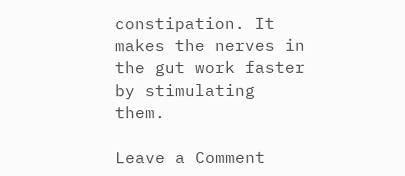constipation. It makes the nerves in the gut work faster by stimulating them.

Leave a Comment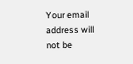Your email address will not be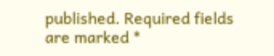published. Required fields are marked *